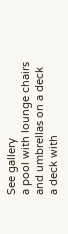See gallery
a pool with lounge chairs and umbrellas on a deck
a deck with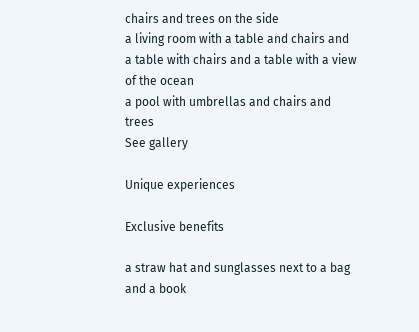chairs and trees on the side
a living room with a table and chairs and a table with chairs and a table with a view of the ocean
a pool with umbrellas and chairs and trees
See gallery

Unique experiences

Exclusive benefits

a straw hat and sunglasses next to a bag and a book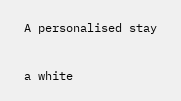A personalised stay

a white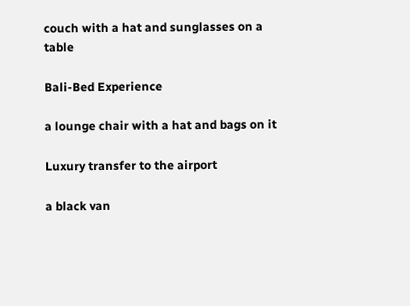couch with a hat and sunglasses on a table

Bali-Bed Experience

a lounge chair with a hat and bags on it

Luxury transfer to the airport

a black van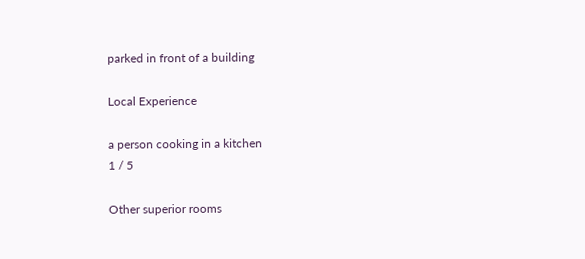parked in front of a building

Local Experience

a person cooking in a kitchen
1 / 5

Other superior rooms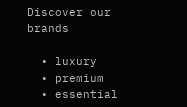Discover our brands

  • luxury
  • premium
  • essential